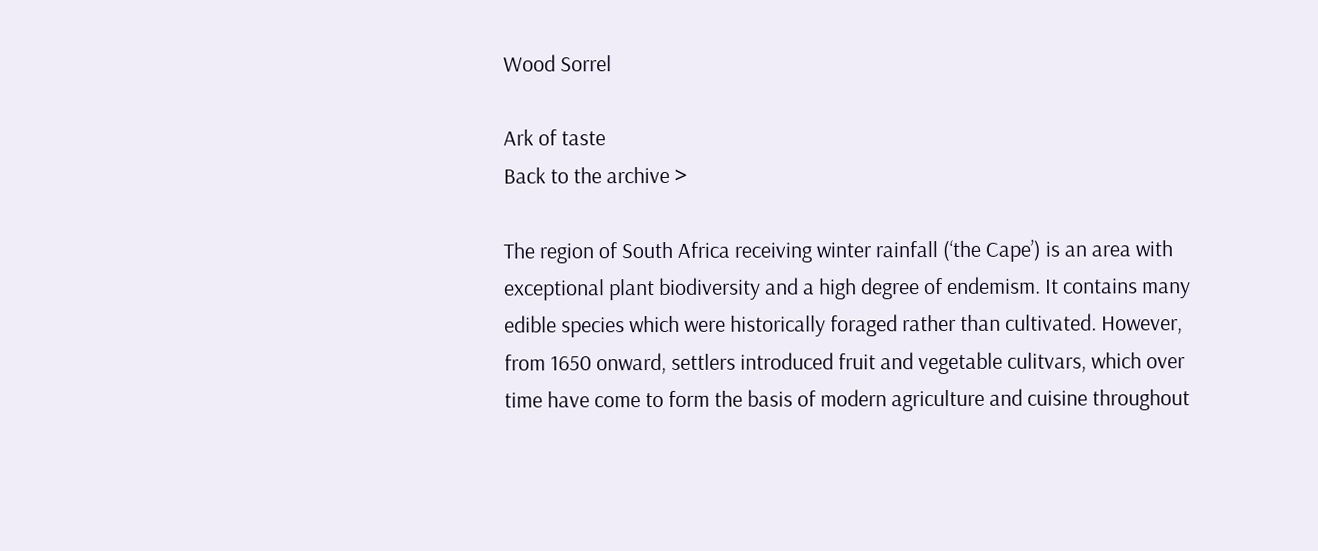Wood Sorrel

Ark of taste
Back to the archive >

The region of South Africa receiving winter rainfall (‘the Cape’) is an area with exceptional plant biodiversity and a high degree of endemism. It contains many edible species which were historically foraged rather than cultivated. However, from 1650 onward, settlers introduced fruit and vegetable culitvars, which over time have come to form the basis of modern agriculture and cuisine throughout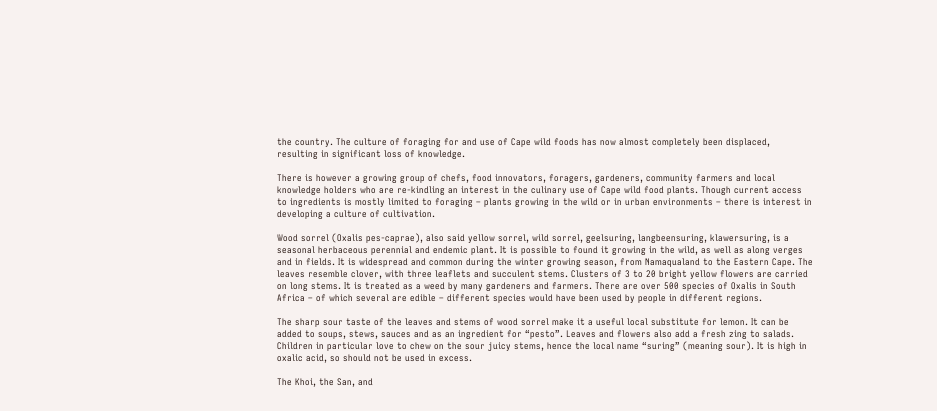the country. The culture of foraging for and use of Cape wild foods has now almost completely been displaced, resulting in significant loss of knowledge.

There is however a growing group of chefs, food innovators, foragers, gardeners, community farmers and local knowledge holders who are re-kindling an interest in the culinary use of Cape wild food plants. Though current access to ingredients is mostly limited to foraging – plants growing in the wild or in urban environments – there is interest in developing a culture of cultivation.

Wood sorrel (Oxalis pes-caprae), also said yellow sorrel, wild sorrel, geelsuring, langbeensuring, klawersuring, is a seasonal herbaceous perennial and endemic plant. It is possible to found it growing in the wild, as well as along verges and in fields. It is widespread and common during the winter growing season, from Namaqualand to the Eastern Cape. The leaves resemble clover, with three leaflets and succulent stems. Clusters of 3 to 20 bright yellow flowers are carried on long stems. It is treated as a weed by many gardeners and farmers. There are over 500 species of Oxalis in South Africa – of which several are edible – different species would have been used by people in different regions.

The sharp sour taste of the leaves and stems of wood sorrel make it a useful local substitute for lemon. It can be added to soups, stews, sauces and as an ingredient for “pesto”. Leaves and flowers also add a fresh zing to salads. Children in particular love to chew on the sour juicy stems, hence the local name “suring” (meaning sour). It is high in oxalic acid, so should not be used in excess.

The Khoi, the San, and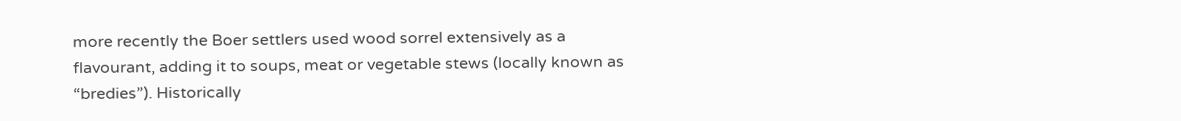more recently the Boer settlers used wood sorrel extensively as a flavourant, adding it to soups, meat or vegetable stews (locally known as “bredies”). Historically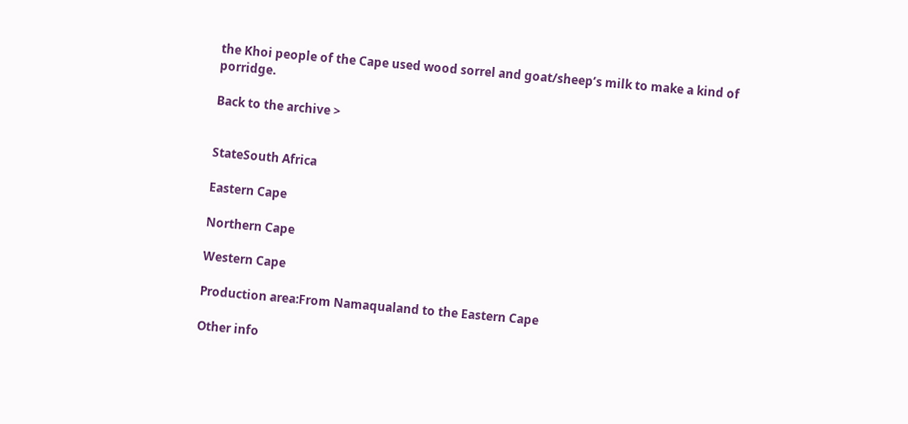the Khoi people of the Cape used wood sorrel and goat/sheep’s milk to make a kind of porridge.

Back to the archive >


StateSouth Africa

Eastern Cape

Northern Cape

Western Cape

Production area:From Namaqualand to the Eastern Cape

Other info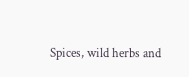Spices, wild herbs and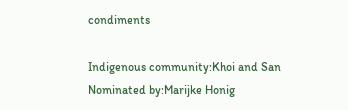condiments

Indigenous community:Khoi and San
Nominated by:Marijke Honig